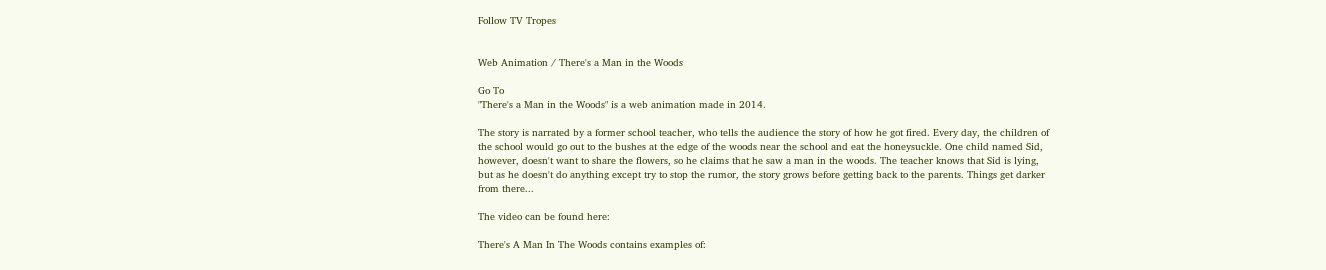Follow TV Tropes


Web Animation / There's a Man in the Woods

Go To
"There's a Man in the Woods" is a web animation made in 2014.

The story is narrated by a former school teacher, who tells the audience the story of how he got fired. Every day, the children of the school would go out to the bushes at the edge of the woods near the school and eat the honeysuckle. One child named Sid, however, doesn't want to share the flowers, so he claims that he saw a man in the woods. The teacher knows that Sid is lying, but as he doesn't do anything except try to stop the rumor, the story grows before getting back to the parents. Things get darker from there...

The video can be found here:

There's A Man In The Woods contains examples of: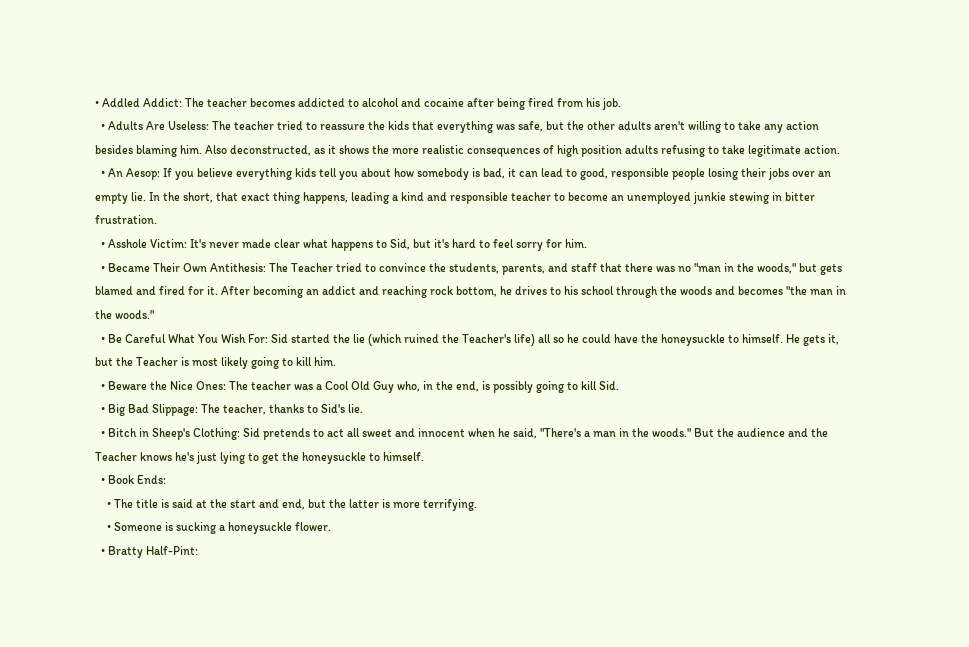• Addled Addict: The teacher becomes addicted to alcohol and cocaine after being fired from his job.
  • Adults Are Useless: The teacher tried to reassure the kids that everything was safe, but the other adults aren't willing to take any action besides blaming him. Also deconstructed, as it shows the more realistic consequences of high position adults refusing to take legitimate action.
  • An Aesop: If you believe everything kids tell you about how somebody is bad, it can lead to good, responsible people losing their jobs over an empty lie. In the short, that exact thing happens, leading a kind and responsible teacher to become an unemployed junkie stewing in bitter frustration.
  • Asshole Victim: It's never made clear what happens to Sid, but it's hard to feel sorry for him.
  • Became Their Own Antithesis: The Teacher tried to convince the students, parents, and staff that there was no "man in the woods," but gets blamed and fired for it. After becoming an addict and reaching rock bottom, he drives to his school through the woods and becomes "the man in the woods."
  • Be Careful What You Wish For: Sid started the lie (which ruined the Teacher's life) all so he could have the honeysuckle to himself. He gets it, but the Teacher is most likely going to kill him.
  • Beware the Nice Ones: The teacher was a Cool Old Guy who, in the end, is possibly going to kill Sid.
  • Big Bad Slippage: The teacher, thanks to Sid's lie.
  • Bitch in Sheep's Clothing: Sid pretends to act all sweet and innocent when he said, "There's a man in the woods." But the audience and the Teacher knows he's just lying to get the honeysuckle to himself.
  • Book Ends:
    • The title is said at the start and end, but the latter is more terrifying.
    • Someone is sucking a honeysuckle flower.
  • Bratty Half-Pint: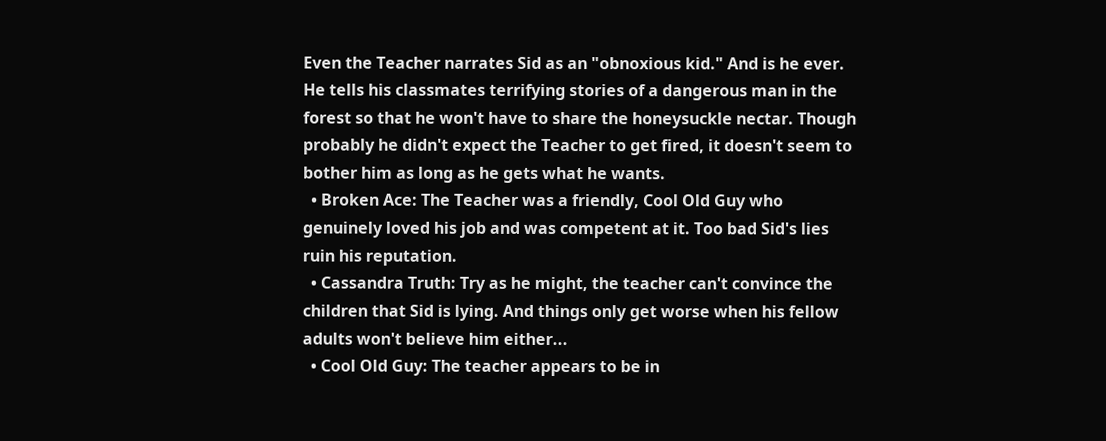Even the Teacher narrates Sid as an "obnoxious kid." And is he ever. He tells his classmates terrifying stories of a dangerous man in the forest so that he won't have to share the honeysuckle nectar. Though probably he didn't expect the Teacher to get fired, it doesn't seem to bother him as long as he gets what he wants.
  • Broken Ace: The Teacher was a friendly, Cool Old Guy who genuinely loved his job and was competent at it. Too bad Sid's lies ruin his reputation.
  • Cassandra Truth: Try as he might, the teacher can't convince the children that Sid is lying. And things only get worse when his fellow adults won't believe him either...
  • Cool Old Guy: The teacher appears to be in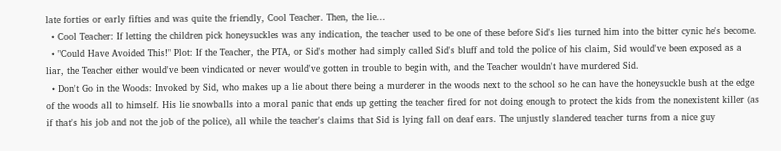late forties or early fifties and was quite the friendly, Cool Teacher. Then, the lie...
  • Cool Teacher: If letting the children pick honeysuckles was any indication, the teacher used to be one of these before Sid's lies turned him into the bitter cynic he's become.
  • "Could Have Avoided This!" Plot: If the Teacher, the PTA, or Sid's mother had simply called Sid's bluff and told the police of his claim, Sid would've been exposed as a liar, the Teacher either would've been vindicated or never would've gotten in trouble to begin with, and the Teacher wouldn't have murdered Sid.
  • Don't Go in the Woods: Invoked by Sid, who makes up a lie about there being a murderer in the woods next to the school so he can have the honeysuckle bush at the edge of the woods all to himself. His lie snowballs into a moral panic that ends up getting the teacher fired for not doing enough to protect the kids from the nonexistent killer (as if that's his job and not the job of the police), all while the teacher's claims that Sid is lying fall on deaf ears. The unjustly slandered teacher turns from a nice guy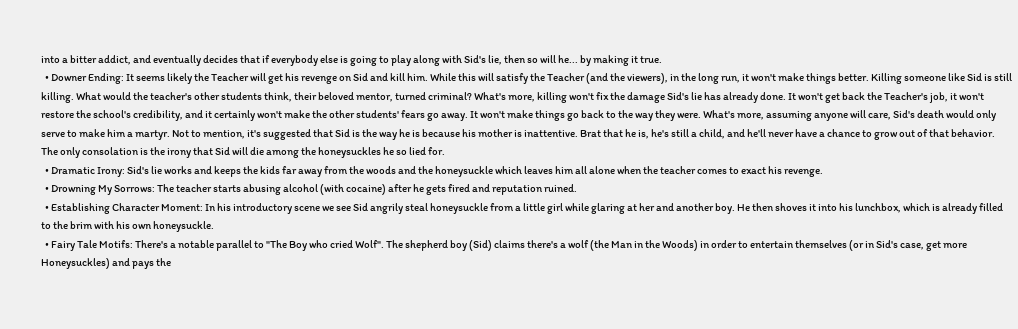into a bitter addict, and eventually decides that if everybody else is going to play along with Sid's lie, then so will he... by making it true.
  • Downer Ending: It seems likely the Teacher will get his revenge on Sid and kill him. While this will satisfy the Teacher (and the viewers), in the long run, it won't make things better. Killing someone like Sid is still killing. What would the teacher's other students think, their beloved mentor, turned criminal? What's more, killing won't fix the damage Sid's lie has already done. It won't get back the Teacher's job, it won't restore the school's credibility, and it certainly won't make the other students' fears go away. It won't make things go back to the way they were. What's more, assuming anyone will care, Sid's death would only serve to make him a martyr. Not to mention, it's suggested that Sid is the way he is because his mother is inattentive. Brat that he is, he's still a child, and he'll never have a chance to grow out of that behavior. The only consolation is the irony that Sid will die among the honeysuckles he so lied for.
  • Dramatic Irony: Sid's lie works and keeps the kids far away from the woods and the honeysuckle which leaves him all alone when the teacher comes to exact his revenge.
  • Drowning My Sorrows: The teacher starts abusing alcohol (with cocaine) after he gets fired and reputation ruined.
  • Establishing Character Moment: In his introductory scene we see Sid angrily steal honeysuckle from a little girl while glaring at her and another boy. He then shoves it into his lunchbox, which is already filled to the brim with his own honeysuckle.
  • Fairy Tale Motifs: There's a notable parallel to "The Boy who cried Wolf". The shepherd boy (Sid) claims there's a wolf (the Man in the Woods) in order to entertain themselves (or in Sid's case, get more Honeysuckles) and pays the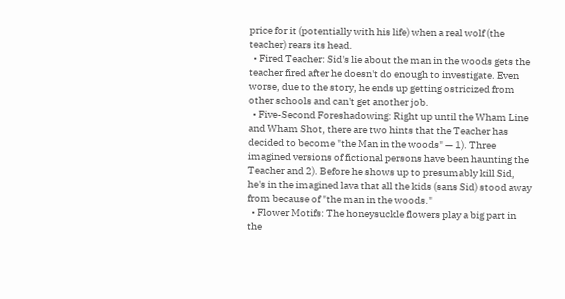price for it (potentially with his life) when a real wolf (the teacher) rears its head.
  • Fired Teacher: Sid's lie about the man in the woods gets the teacher fired after he doesn't do enough to investigate. Even worse, due to the story, he ends up getting ostricized from other schools and can't get another job.
  • Five-Second Foreshadowing: Right up until the Wham Line and Wham Shot, there are two hints that the Teacher has decided to become "the Man in the woods" — 1). Three imagined versions of fictional persons have been haunting the Teacher and 2). Before he shows up to presumably kill Sid, he's in the imagined lava that all the kids (sans Sid) stood away from because of "the man in the woods."
  • Flower Motifs: The honeysuckle flowers play a big part in the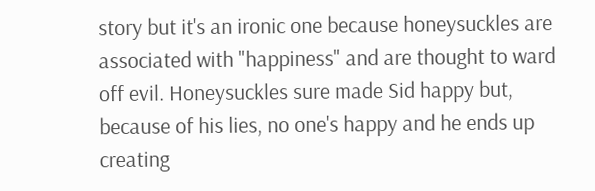story but it's an ironic one because honeysuckles are associated with "happiness" and are thought to ward off evil. Honeysuckles sure made Sid happy but, because of his lies, no one's happy and he ends up creating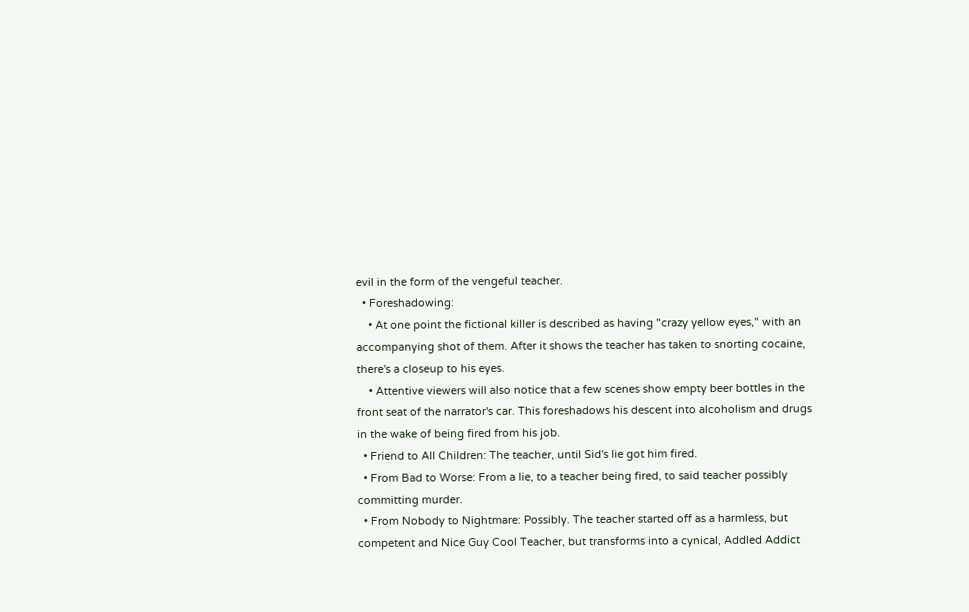evil in the form of the vengeful teacher.
  • Foreshadowing:
    • At one point the fictional killer is described as having "crazy yellow eyes," with an accompanying shot of them. After it shows the teacher has taken to snorting cocaine, there's a closeup to his eyes.
    • Attentive viewers will also notice that a few scenes show empty beer bottles in the front seat of the narrator's car. This foreshadows his descent into alcoholism and drugs in the wake of being fired from his job.
  • Friend to All Children: The teacher, until Sid's lie got him fired.
  • From Bad to Worse: From a lie, to a teacher being fired, to said teacher possibly committing murder.
  • From Nobody to Nightmare: Possibly. The teacher started off as a harmless, but competent and Nice Guy Cool Teacher, but transforms into a cynical, Addled Addict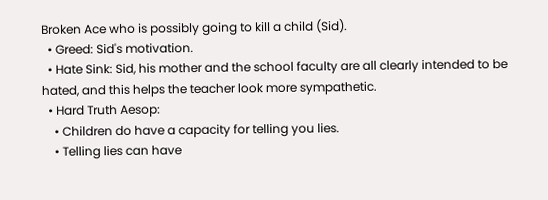Broken Ace who is possibly going to kill a child (Sid).
  • Greed: Sid's motivation.
  • Hate Sink: Sid, his mother and the school faculty are all clearly intended to be hated, and this helps the teacher look more sympathetic.
  • Hard Truth Aesop:
    • Children do have a capacity for telling you lies.
    • Telling lies can have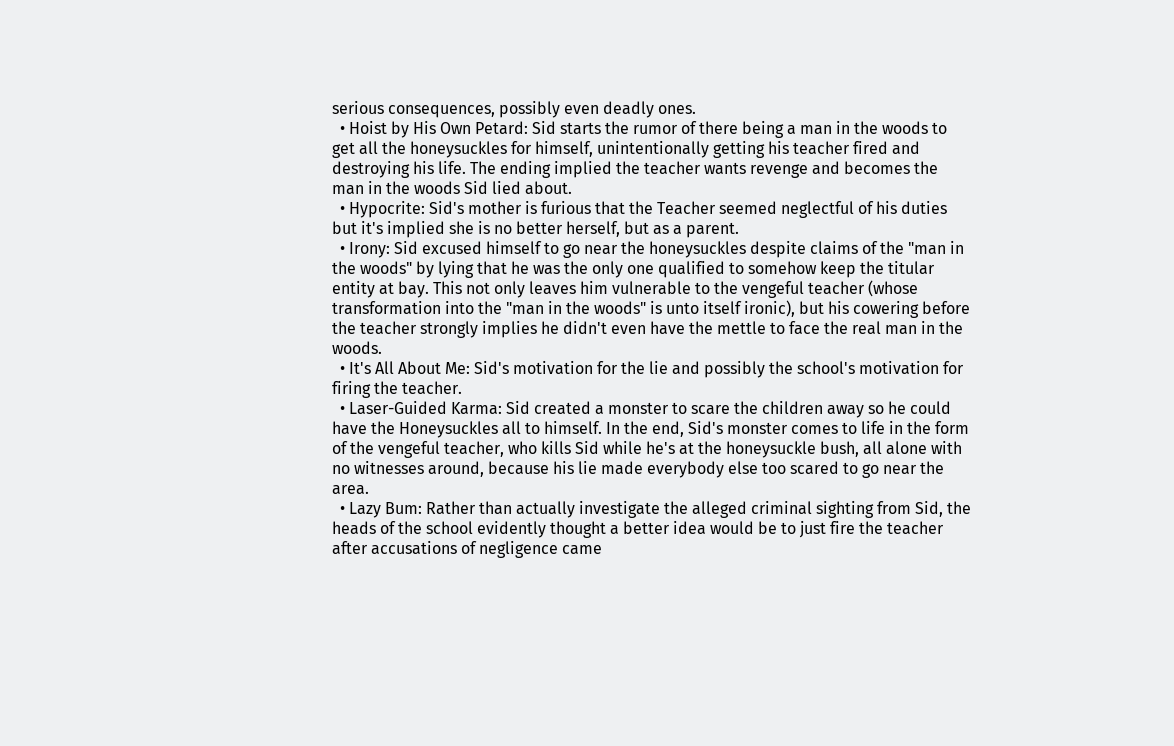serious consequences, possibly even deadly ones.
  • Hoist by His Own Petard: Sid starts the rumor of there being a man in the woods to get all the honeysuckles for himself, unintentionally getting his teacher fired and destroying his life. The ending implied the teacher wants revenge and becomes the man in the woods Sid lied about.
  • Hypocrite: Sid's mother is furious that the Teacher seemed neglectful of his duties but it's implied she is no better herself, but as a parent.
  • Irony: Sid excused himself to go near the honeysuckles despite claims of the "man in the woods" by lying that he was the only one qualified to somehow keep the titular entity at bay. This not only leaves him vulnerable to the vengeful teacher (whose transformation into the "man in the woods" is unto itself ironic), but his cowering before the teacher strongly implies he didn't even have the mettle to face the real man in the woods.
  • It's All About Me: Sid's motivation for the lie and possibly the school's motivation for firing the teacher.
  • Laser-Guided Karma: Sid created a monster to scare the children away so he could have the Honeysuckles all to himself. In the end, Sid's monster comes to life in the form of the vengeful teacher, who kills Sid while he's at the honeysuckle bush, all alone with no witnesses around, because his lie made everybody else too scared to go near the area.
  • Lazy Bum: Rather than actually investigate the alleged criminal sighting from Sid, the heads of the school evidently thought a better idea would be to just fire the teacher after accusations of negligence came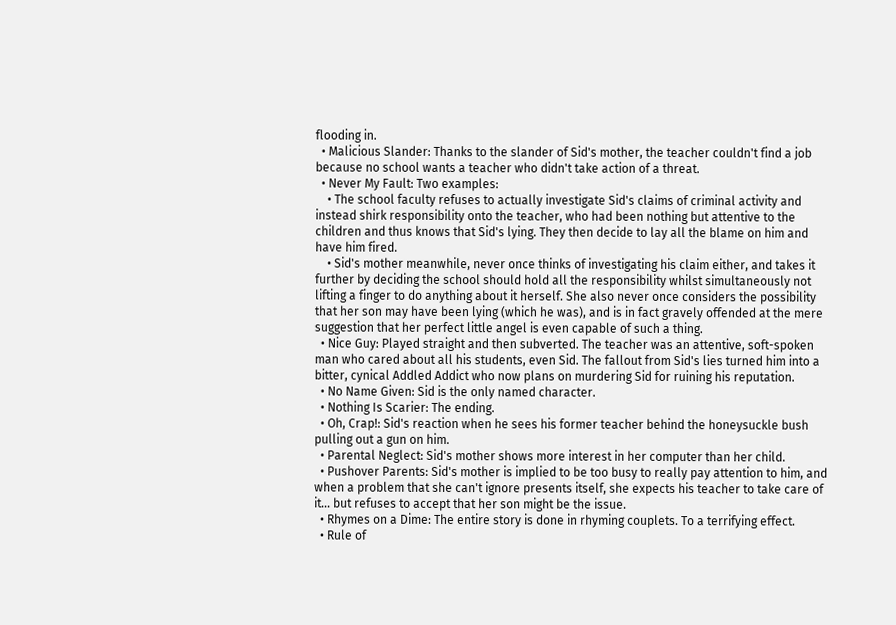flooding in.
  • Malicious Slander: Thanks to the slander of Sid's mother, the teacher couldn't find a job because no school wants a teacher who didn't take action of a threat.
  • Never My Fault: Two examples:
    • The school faculty refuses to actually investigate Sid's claims of criminal activity and instead shirk responsibility onto the teacher, who had been nothing but attentive to the children and thus knows that Sid's lying. They then decide to lay all the blame on him and have him fired.
    • Sid's mother meanwhile, never once thinks of investigating his claim either, and takes it further by deciding the school should hold all the responsibility whilst simultaneously not lifting a finger to do anything about it herself. She also never once considers the possibility that her son may have been lying (which he was), and is in fact gravely offended at the mere suggestion that her perfect little angel is even capable of such a thing.
  • Nice Guy: Played straight and then subverted. The teacher was an attentive, soft-spoken man who cared about all his students, even Sid. The fallout from Sid's lies turned him into a bitter, cynical Addled Addict who now plans on murdering Sid for ruining his reputation.
  • No Name Given: Sid is the only named character.
  • Nothing Is Scarier: The ending.
  • Oh, Crap!: Sid's reaction when he sees his former teacher behind the honeysuckle bush pulling out a gun on him.
  • Parental Neglect: Sid's mother shows more interest in her computer than her child.
  • Pushover Parents: Sid's mother is implied to be too busy to really pay attention to him, and when a problem that she can't ignore presents itself, she expects his teacher to take care of it... but refuses to accept that her son might be the issue.
  • Rhymes on a Dime: The entire story is done in rhyming couplets. To a terrifying effect.
  • Rule of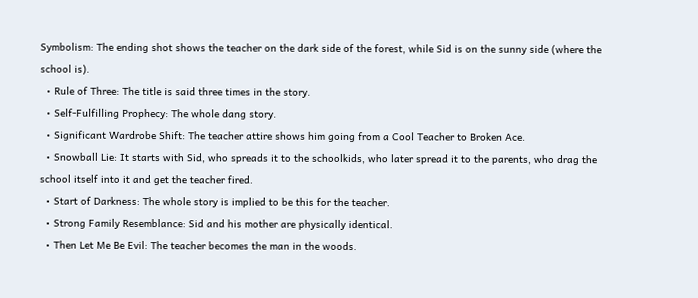Symbolism: The ending shot shows the teacher on the dark side of the forest, while Sid is on the sunny side (where the school is).
  • Rule of Three: The title is said three times in the story.
  • Self-Fulfilling Prophecy: The whole dang story.
  • Significant Wardrobe Shift: The teacher attire shows him going from a Cool Teacher to Broken Ace.
  • Snowball Lie: It starts with Sid, who spreads it to the schoolkids, who later spread it to the parents, who drag the school itself into it and get the teacher fired.
  • Start of Darkness: The whole story is implied to be this for the teacher.
  • Strong Family Resemblance: Sid and his mother are physically identical.
  • Then Let Me Be Evil: The teacher becomes the man in the woods.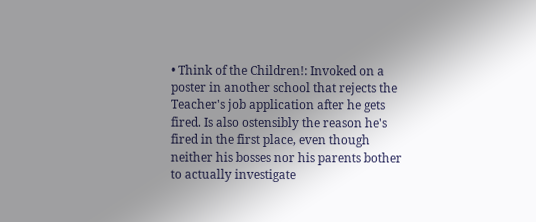• Think of the Children!: Invoked on a poster in another school that rejects the Teacher's job application after he gets fired. Is also ostensibly the reason he's fired in the first place, even though neither his bosses nor his parents bother to actually investigate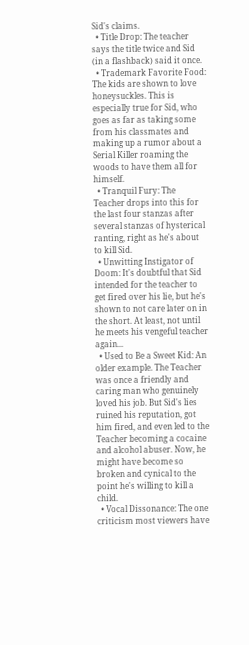Sid's claims.
  • Title Drop: The teacher says the title twice and Sid (in a flashback) said it once.
  • Trademark Favorite Food: The kids are shown to love honeysuckles. This is especially true for Sid, who goes as far as taking some from his classmates and making up a rumor about a Serial Killer roaming the woods to have them all for himself.
  • Tranquil Fury: The Teacher drops into this for the last four stanzas after several stanzas of hysterical ranting, right as he's about to kill Sid.
  • Unwitting Instigator of Doom: It's doubtful that Sid intended for the teacher to get fired over his lie, but he's shown to not care later on in the short. At least, not until he meets his vengeful teacher again...
  • Used to Be a Sweet Kid: An older example. The Teacher was once a friendly and caring man who genuinely loved his job. But Sid's lies ruined his reputation, got him fired, and even led to the Teacher becoming a cocaine and alcohol abuser. Now, he might have become so broken and cynical to the point he's willing to kill a child.
  • Vocal Dissonance: The one criticism most viewers have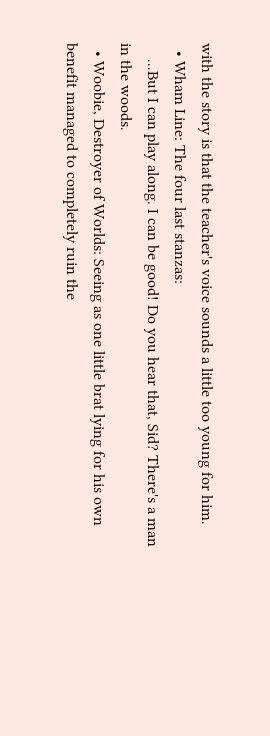with the story is that the teacher's voice sounds a little too young for him.
  • Wham Line: The four last stanzas:
    ...But I can play along. I can be good! Do you hear that, Sid? There's a man in the woods.
  • Woobie, Destroyer of Worlds: Seeing as one little brat lying for his own benefit managed to completely ruin the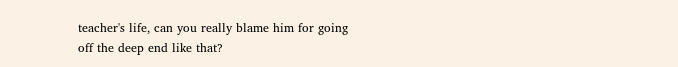teacher's life, can you really blame him for going off the deep end like that?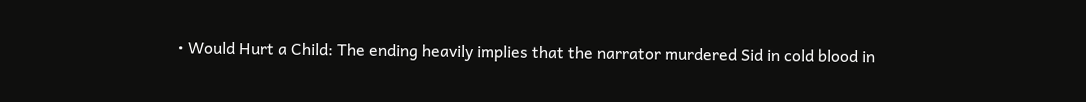• Would Hurt a Child: The ending heavily implies that the narrator murdered Sid in cold blood in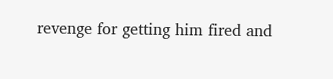revenge for getting him fired and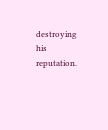destroying his reputation.